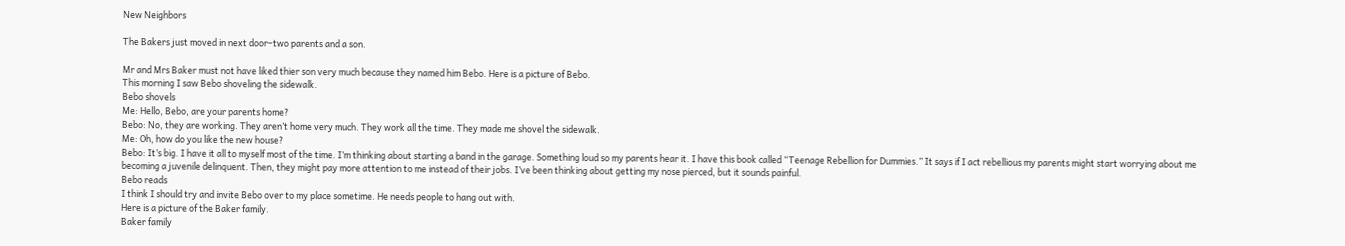New Neighbors

The Bakers just moved in next door–two parents and a son.

Mr and Mrs Baker must not have liked thier son very much because they named him Bebo. Here is a picture of Bebo.
This morning I saw Bebo shoveling the sidewalk.
Bebo shovels
Me: Hello, Bebo, are your parents home?
Bebo: No, they are working. They aren’t home very much. They work all the time. They made me shovel the sidewalk.
Me: Oh, how do you like the new house?
Bebo: It’s big. I have it all to myself most of the time. I’m thinking about starting a band in the garage. Something loud so my parents hear it. I have this book called “Teenage Rebellion for Dummies.” It says if I act rebellious my parents might start worrying about me becoming a juvenile delinquent. Then, they might pay more attention to me instead of their jobs. I’ve been thinking about getting my nose pierced, but it sounds painful.
Bebo reads
I think I should try and invite Bebo over to my place sometime. He needs people to hang out with.
Here is a picture of the Baker family.
Baker family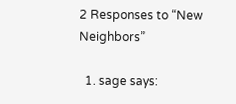2 Responses to “New Neighbors”

  1. sage says: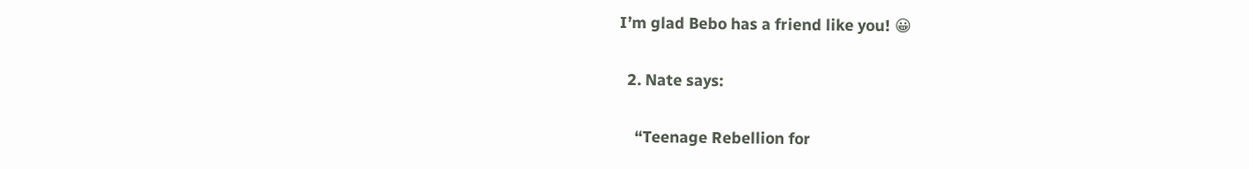I’m glad Bebo has a friend like you! 😀

  2. Nate says:

    “Teenage Rebellion for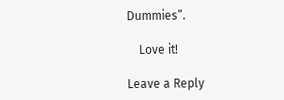Dummies”.

    Love it!

Leave a Reply